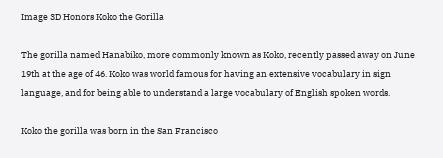Image 3D Honors Koko the Gorilla

The gorilla named Hanabiko, more commonly known as Koko, recently passed away on June 19th at the age of 46. Koko was world famous for having an extensive vocabulary in sign language, and for being able to understand a large vocabulary of English spoken words.

Koko the gorilla was born in the San Francisco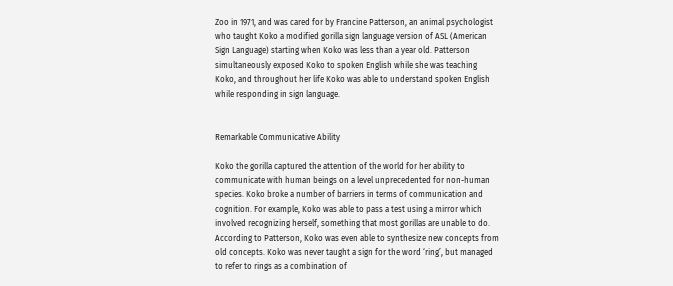Zoo in 1971, and was cared for by Francine Patterson, an animal psychologist who taught Koko a modified gorilla sign language version of ASL (American Sign Language) starting when Koko was less than a year old. Patterson simultaneously exposed Koko to spoken English while she was teaching Koko, and throughout her life Koko was able to understand spoken English while responding in sign language.


Remarkable Communicative Ability

Koko the gorilla captured the attention of the world for her ability to communicate with human beings on a level unprecedented for non-human species. Koko broke a number of barriers in terms of communication and cognition. For example, Koko was able to pass a test using a mirror which involved recognizing herself, something that most gorillas are unable to do. According to Patterson, Koko was even able to synthesize new concepts from old concepts. Koko was never taught a sign for the word ‘ring’, but managed to refer to rings as a combination of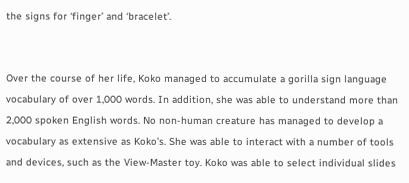the signs for ‘finger’ and ‘bracelet’.


Over the course of her life, Koko managed to accumulate a gorilla sign language vocabulary of over 1,000 words. In addition, she was able to understand more than 2,000 spoken English words. No non-human creature has managed to develop a vocabulary as extensive as Koko’s. She was able to interact with a number of tools and devices, such as the View-Master toy. Koko was able to select individual slides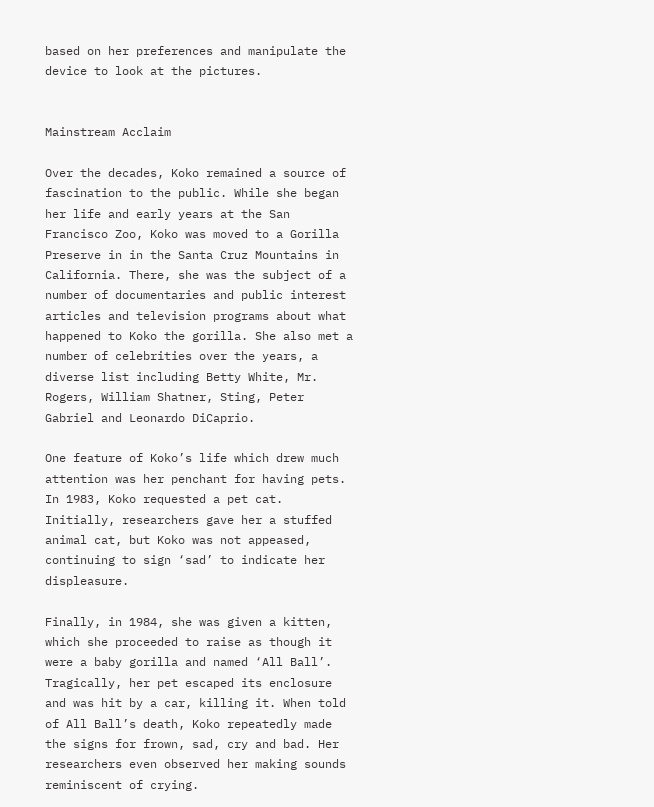based on her preferences and manipulate the device to look at the pictures.


Mainstream Acclaim

Over the decades, Koko remained a source of fascination to the public. While she began her life and early years at the San Francisco Zoo, Koko was moved to a Gorilla Preserve in in the Santa Cruz Mountains in California. There, she was the subject of a number of documentaries and public interest articles and television programs about what happened to Koko the gorilla. She also met a number of celebrities over the years, a diverse list including Betty White, Mr. Rogers, William Shatner, Sting, Peter Gabriel and Leonardo DiCaprio.

One feature of Koko’s life which drew much attention was her penchant for having pets. In 1983, Koko requested a pet cat. Initially, researchers gave her a stuffed animal cat, but Koko was not appeased, continuing to sign ‘sad’ to indicate her displeasure.

Finally, in 1984, she was given a kitten, which she proceeded to raise as though it were a baby gorilla and named ‘All Ball’. Tragically, her pet escaped its enclosure and was hit by a car, killing it. When told of All Ball’s death, Koko repeatedly made the signs for frown, sad, cry and bad. Her researchers even observed her making sounds reminiscent of crying.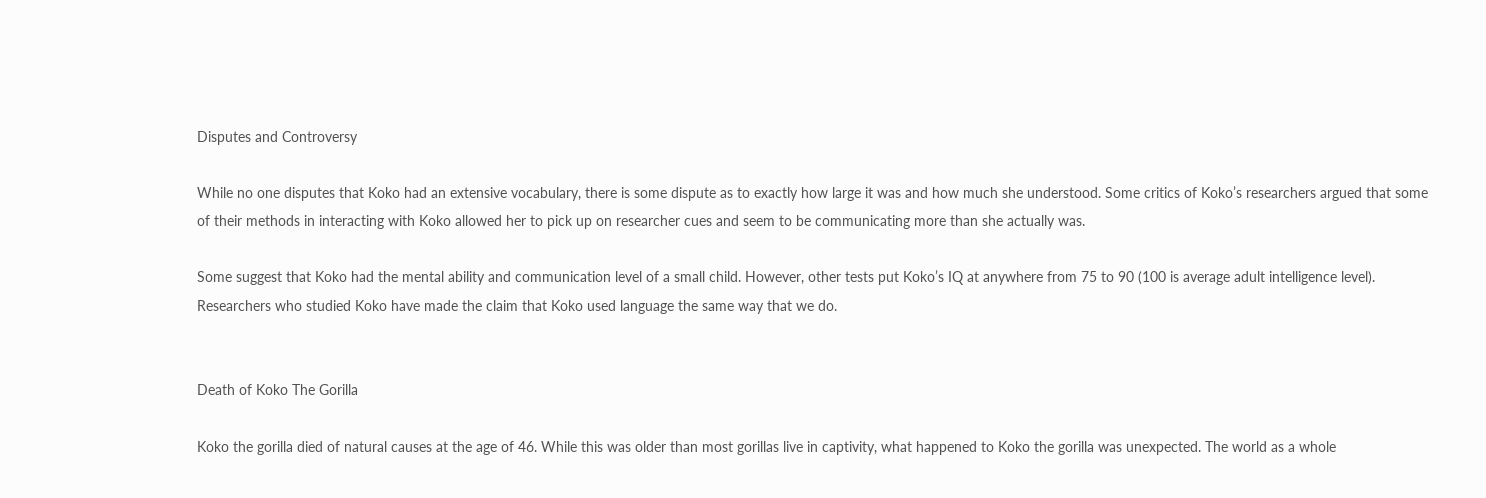Disputes and Controversy

While no one disputes that Koko had an extensive vocabulary, there is some dispute as to exactly how large it was and how much she understood. Some critics of Koko’s researchers argued that some of their methods in interacting with Koko allowed her to pick up on researcher cues and seem to be communicating more than she actually was.

Some suggest that Koko had the mental ability and communication level of a small child. However, other tests put Koko’s IQ at anywhere from 75 to 90 (100 is average adult intelligence level). Researchers who studied Koko have made the claim that Koko used language the same way that we do.


Death of Koko The Gorilla

Koko the gorilla died of natural causes at the age of 46. While this was older than most gorillas live in captivity, what happened to Koko the gorilla was unexpected. The world as a whole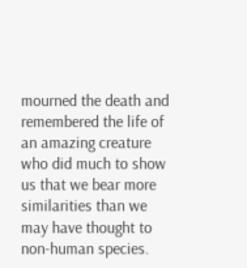mourned the death and remembered the life of an amazing creature who did much to show us that we bear more similarities than we may have thought to non-human species.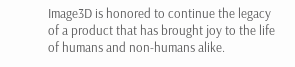Image3D is honored to continue the legacy of a product that has brought joy to the life of humans and non-humans alike.